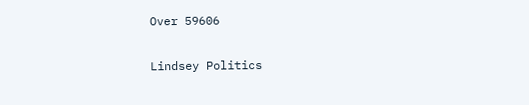Over 59606

Lindsey Politics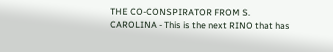THE CO-CONSPIRATOR FROM S. CAROLINA - This is the next RINO that has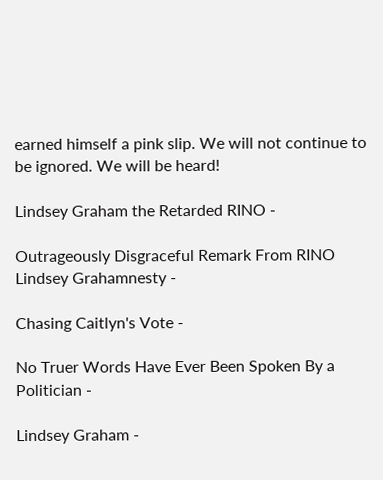earned himself a pink slip. We will not continue to be ignored. We will be heard!

Lindsey Graham the Retarded RINO -

Outrageously Disgraceful Remark From RINO Lindsey Grahamnesty -

Chasing Caitlyn's Vote -

No Truer Words Have Ever Been Spoken By a Politician -

Lindsey Graham -